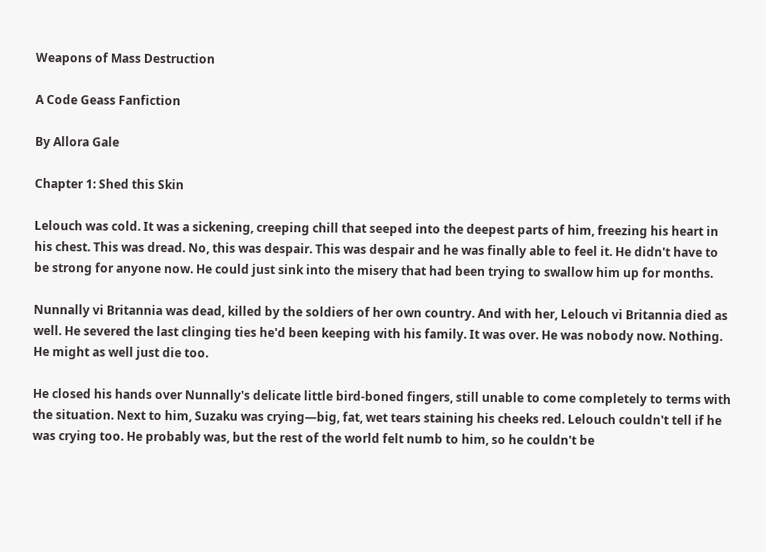Weapons of Mass Destruction

A Code Geass Fanfiction

By Allora Gale

Chapter 1: Shed this Skin

Lelouch was cold. It was a sickening, creeping chill that seeped into the deepest parts of him, freezing his heart in his chest. This was dread. No, this was despair. This was despair and he was finally able to feel it. He didn't have to be strong for anyone now. He could just sink into the misery that had been trying to swallow him up for months.

Nunnally vi Britannia was dead, killed by the soldiers of her own country. And with her, Lelouch vi Britannia died as well. He severed the last clinging ties he'd been keeping with his family. It was over. He was nobody now. Nothing. He might as well just die too.

He closed his hands over Nunnally's delicate little bird-boned fingers, still unable to come completely to terms with the situation. Next to him, Suzaku was crying—big, fat, wet tears staining his cheeks red. Lelouch couldn't tell if he was crying too. He probably was, but the rest of the world felt numb to him, so he couldn't be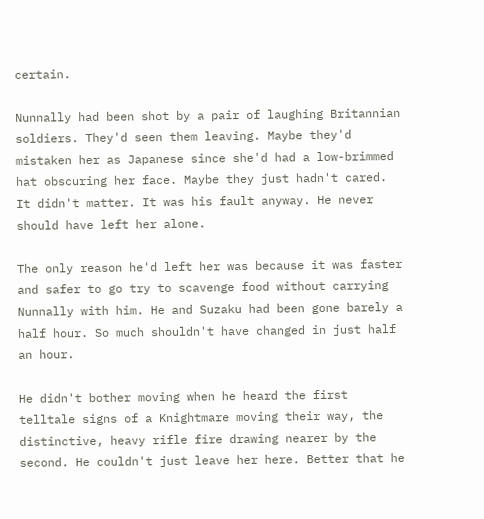certain.

Nunnally had been shot by a pair of laughing Britannian soldiers. They'd seen them leaving. Maybe they'd mistaken her as Japanese since she'd had a low-brimmed hat obscuring her face. Maybe they just hadn't cared. It didn't matter. It was his fault anyway. He never should have left her alone.

The only reason he'd left her was because it was faster and safer to go try to scavenge food without carrying Nunnally with him. He and Suzaku had been gone barely a half hour. So much shouldn't have changed in just half an hour.

He didn't bother moving when he heard the first telltale signs of a Knightmare moving their way, the distinctive, heavy rifle fire drawing nearer by the second. He couldn't just leave her here. Better that he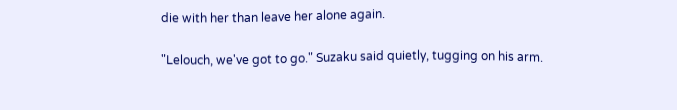die with her than leave her alone again.

"Lelouch, we've got to go." Suzaku said quietly, tugging on his arm.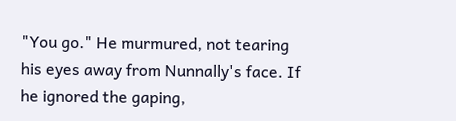"You go." He murmured, not tearing his eyes away from Nunnally's face. If he ignored the gaping,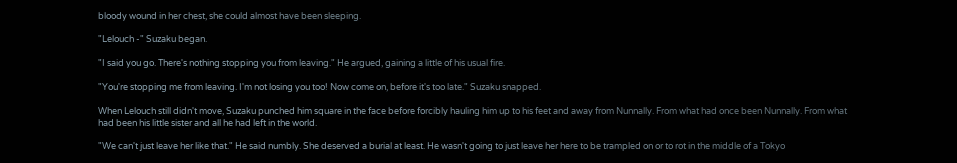bloody wound in her chest, she could almost have been sleeping.

"Lelouch -" Suzaku began.

"I said you go. There's nothing stopping you from leaving." He argued, gaining a little of his usual fire.

"You're stopping me from leaving. I'm not losing you too! Now come on, before it's too late." Suzaku snapped.

When Lelouch still didn't move, Suzaku punched him square in the face before forcibly hauling him up to his feet and away from Nunnally. From what had once been Nunnally. From what had been his little sister and all he had left in the world.

"We can't just leave her like that." He said numbly. She deserved a burial at least. He wasn't going to just leave her here to be trampled on or to rot in the middle of a Tokyo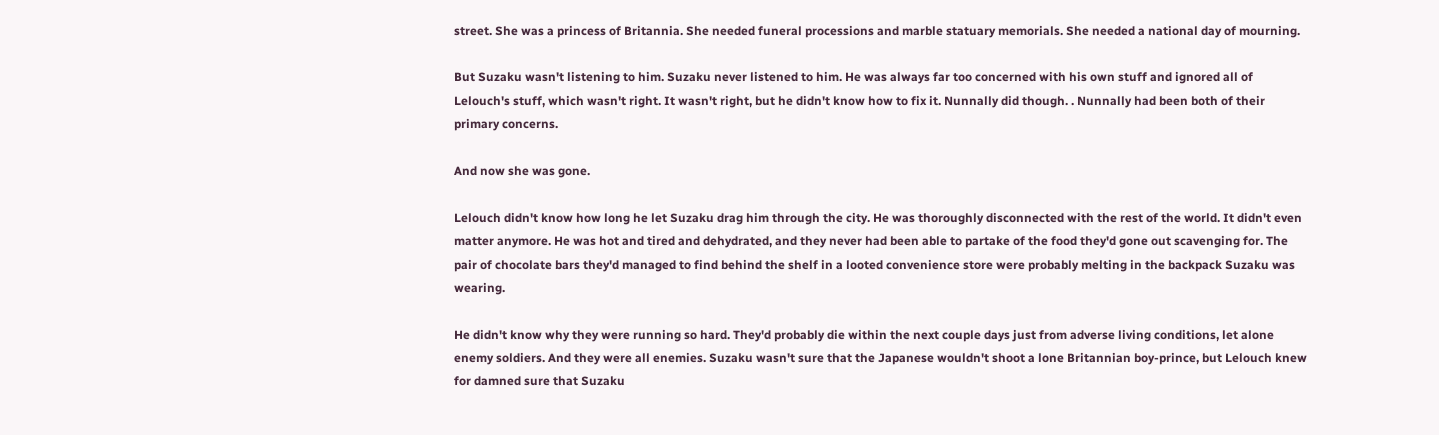street. She was a princess of Britannia. She needed funeral processions and marble statuary memorials. She needed a national day of mourning.

But Suzaku wasn't listening to him. Suzaku never listened to him. He was always far too concerned with his own stuff and ignored all of Lelouch's stuff, which wasn't right. It wasn't right, but he didn't know how to fix it. Nunnally did though. . Nunnally had been both of their primary concerns.

And now she was gone.

Lelouch didn't know how long he let Suzaku drag him through the city. He was thoroughly disconnected with the rest of the world. It didn't even matter anymore. He was hot and tired and dehydrated, and they never had been able to partake of the food they'd gone out scavenging for. The pair of chocolate bars they'd managed to find behind the shelf in a looted convenience store were probably melting in the backpack Suzaku was wearing.

He didn't know why they were running so hard. They'd probably die within the next couple days just from adverse living conditions, let alone enemy soldiers. And they were all enemies. Suzaku wasn't sure that the Japanese wouldn't shoot a lone Britannian boy-prince, but Lelouch knew for damned sure that Suzaku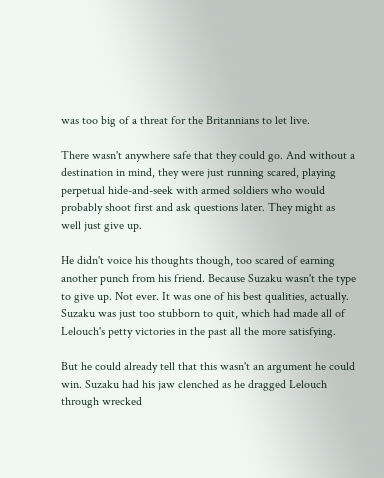was too big of a threat for the Britannians to let live.

There wasn't anywhere safe that they could go. And without a destination in mind, they were just running scared, playing perpetual hide-and-seek with armed soldiers who would probably shoot first and ask questions later. They might as well just give up.

He didn't voice his thoughts though, too scared of earning another punch from his friend. Because Suzaku wasn't the type to give up. Not ever. It was one of his best qualities, actually. Suzaku was just too stubborn to quit, which had made all of Lelouch's petty victories in the past all the more satisfying.

But he could already tell that this wasn't an argument he could win. Suzaku had his jaw clenched as he dragged Lelouch through wrecked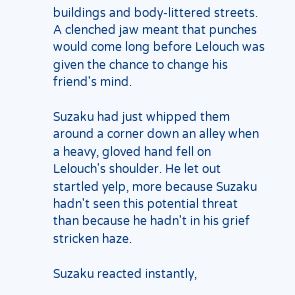buildings and body-littered streets. A clenched jaw meant that punches would come long before Lelouch was given the chance to change his friend's mind.

Suzaku had just whipped them around a corner down an alley when a heavy, gloved hand fell on Lelouch's shoulder. He let out startled yelp, more because Suzaku hadn't seen this potential threat than because he hadn't in his grief stricken haze.

Suzaku reacted instantly,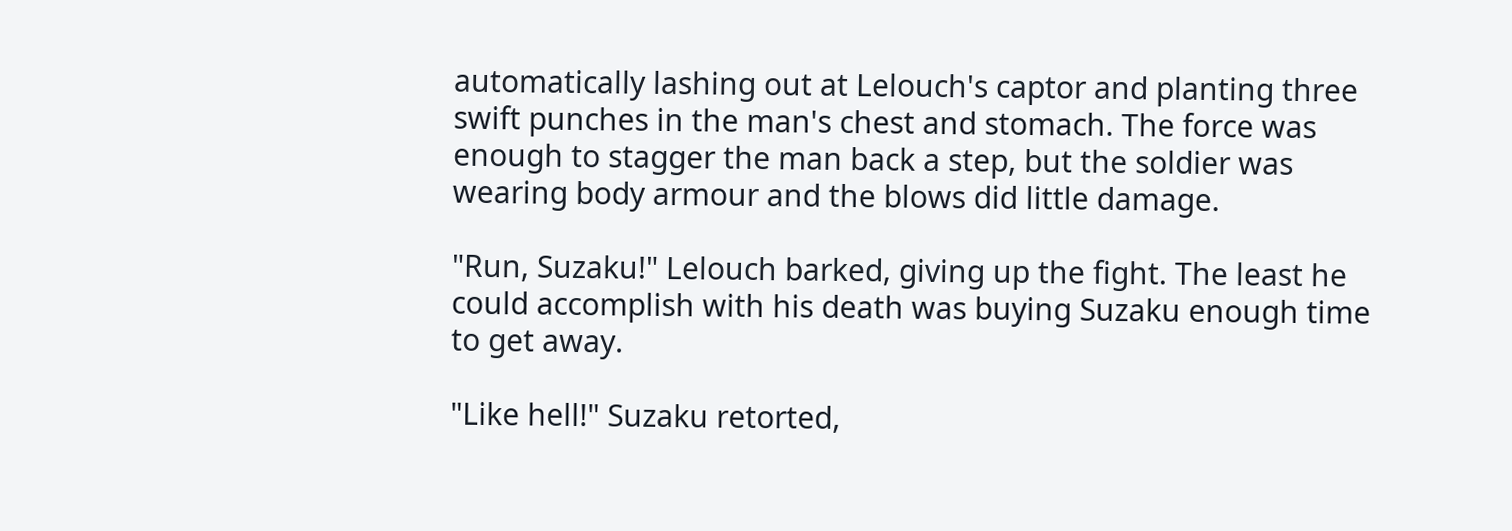automatically lashing out at Lelouch's captor and planting three swift punches in the man's chest and stomach. The force was enough to stagger the man back a step, but the soldier was wearing body armour and the blows did little damage.

"Run, Suzaku!" Lelouch barked, giving up the fight. The least he could accomplish with his death was buying Suzaku enough time to get away.

"Like hell!" Suzaku retorted,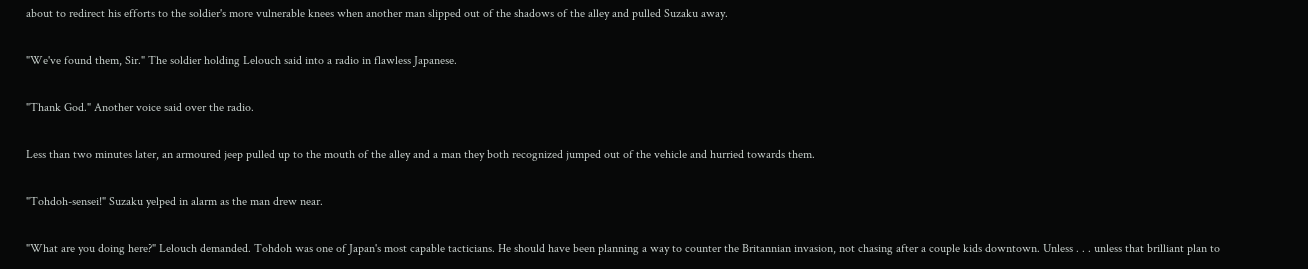about to redirect his efforts to the soldier's more vulnerable knees when another man slipped out of the shadows of the alley and pulled Suzaku away.

"We've found them, Sir." The soldier holding Lelouch said into a radio in flawless Japanese.

"Thank God." Another voice said over the radio.

Less than two minutes later, an armoured jeep pulled up to the mouth of the alley and a man they both recognized jumped out of the vehicle and hurried towards them.

"Tohdoh-sensei!" Suzaku yelped in alarm as the man drew near.

"What are you doing here?" Lelouch demanded. Tohdoh was one of Japan's most capable tacticians. He should have been planning a way to counter the Britannian invasion, not chasing after a couple kids downtown. Unless . . . unless that brilliant plan to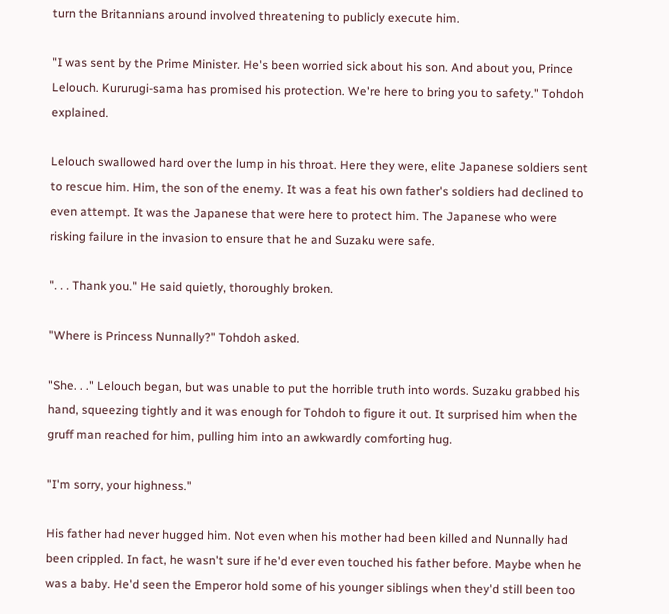turn the Britannians around involved threatening to publicly execute him.

"I was sent by the Prime Minister. He's been worried sick about his son. And about you, Prince Lelouch. Kururugi-sama has promised his protection. We're here to bring you to safety." Tohdoh explained.

Lelouch swallowed hard over the lump in his throat. Here they were, elite Japanese soldiers sent to rescue him. Him, the son of the enemy. It was a feat his own father's soldiers had declined to even attempt. It was the Japanese that were here to protect him. The Japanese who were risking failure in the invasion to ensure that he and Suzaku were safe.

". . . Thank you." He said quietly, thoroughly broken.

"Where is Princess Nunnally?" Tohdoh asked.

"She. . ." Lelouch began, but was unable to put the horrible truth into words. Suzaku grabbed his hand, squeezing tightly and it was enough for Tohdoh to figure it out. It surprised him when the gruff man reached for him, pulling him into an awkwardly comforting hug.

"I'm sorry, your highness."

His father had never hugged him. Not even when his mother had been killed and Nunnally had been crippled. In fact, he wasn't sure if he'd ever even touched his father before. Maybe when he was a baby. He'd seen the Emperor hold some of his younger siblings when they'd still been too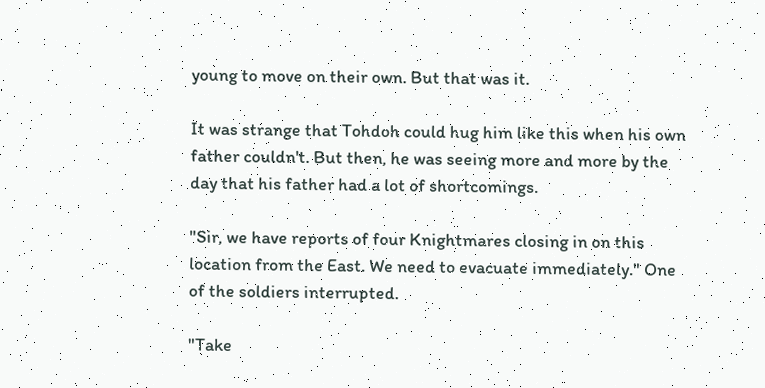young to move on their own. But that was it.

It was strange that Tohdoh could hug him like this when his own father couldn't. But then, he was seeing more and more by the day that his father had a lot of shortcomings.

"Sir, we have reports of four Knightmares closing in on this location from the East. We need to evacuate immediately." One of the soldiers interrupted.

"Take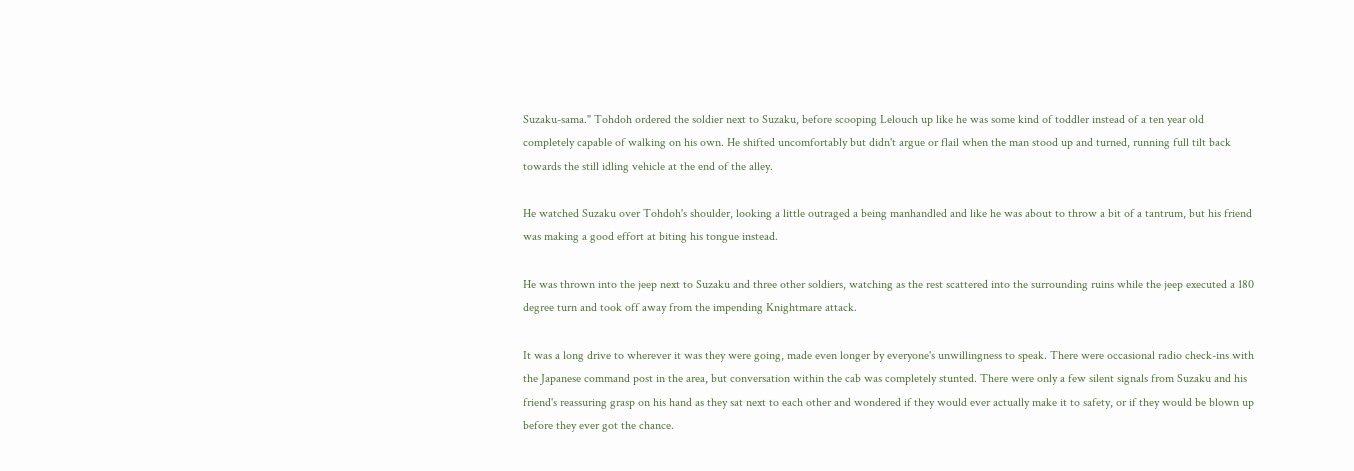Suzaku-sama." Tohdoh ordered the soldier next to Suzaku, before scooping Lelouch up like he was some kind of toddler instead of a ten year old completely capable of walking on his own. He shifted uncomfortably but didn't argue or flail when the man stood up and turned, running full tilt back towards the still idling vehicle at the end of the alley.

He watched Suzaku over Tohdoh's shoulder, looking a little outraged a being manhandled and like he was about to throw a bit of a tantrum, but his friend was making a good effort at biting his tongue instead.

He was thrown into the jeep next to Suzaku and three other soldiers, watching as the rest scattered into the surrounding ruins while the jeep executed a 180 degree turn and took off away from the impending Knightmare attack.

It was a long drive to wherever it was they were going, made even longer by everyone's unwillingness to speak. There were occasional radio check-ins with the Japanese command post in the area, but conversation within the cab was completely stunted. There were only a few silent signals from Suzaku and his friend's reassuring grasp on his hand as they sat next to each other and wondered if they would ever actually make it to safety, or if they would be blown up before they ever got the chance.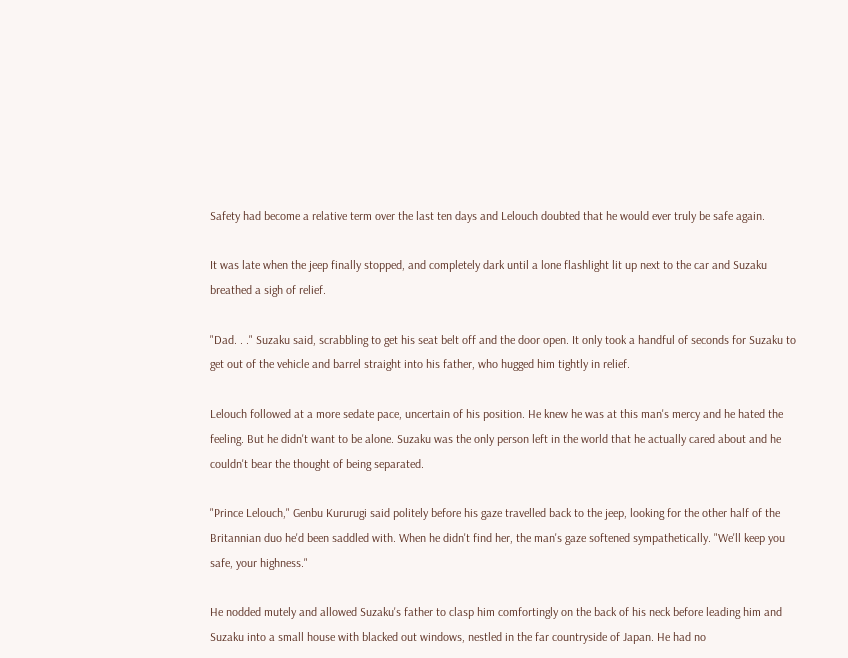Safety had become a relative term over the last ten days and Lelouch doubted that he would ever truly be safe again.

It was late when the jeep finally stopped, and completely dark until a lone flashlight lit up next to the car and Suzaku breathed a sigh of relief.

"Dad. . ." Suzaku said, scrabbling to get his seat belt off and the door open. It only took a handful of seconds for Suzaku to get out of the vehicle and barrel straight into his father, who hugged him tightly in relief.

Lelouch followed at a more sedate pace, uncertain of his position. He knew he was at this man's mercy and he hated the feeling. But he didn't want to be alone. Suzaku was the only person left in the world that he actually cared about and he couldn't bear the thought of being separated.

"Prince Lelouch," Genbu Kururugi said politely before his gaze travelled back to the jeep, looking for the other half of the Britannian duo he'd been saddled with. When he didn't find her, the man's gaze softened sympathetically. "We'll keep you safe, your highness."

He nodded mutely and allowed Suzaku's father to clasp him comfortingly on the back of his neck before leading him and Suzaku into a small house with blacked out windows, nestled in the far countryside of Japan. He had no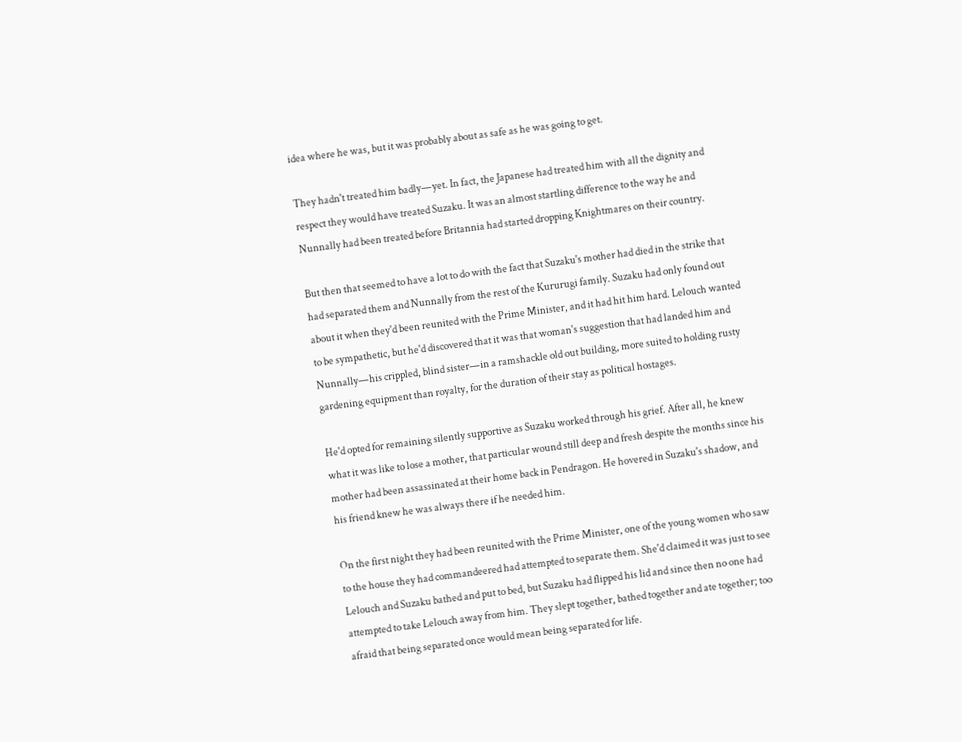idea where he was, but it was probably about as safe as he was going to get.

They hadn't treated him badly—yet. In fact, the Japanese had treated him with all the dignity and respect they would have treated Suzaku. It was an almost startling difference to the way he and Nunnally had been treated before Britannia had started dropping Knightmares on their country.

But then that seemed to have a lot to do with the fact that Suzaku's mother had died in the strike that had separated them and Nunnally from the rest of the Kururugi family. Suzaku had only found out about it when they'd been reunited with the Prime Minister, and it had hit him hard. Lelouch wanted to be sympathetic, but he'd discovered that it was that woman's suggestion that had landed him and Nunnally—his crippled, blind sister—in a ramshackle old out building, more suited to holding rusty gardening equipment than royalty, for the duration of their stay as political hostages.

He'd opted for remaining silently supportive as Suzaku worked through his grief. After all, he knew what it was like to lose a mother, that particular wound still deep and fresh despite the months since his mother had been assassinated at their home back in Pendragon. He hovered in Suzaku's shadow, and his friend knew he was always there if he needed him.

On the first night they had been reunited with the Prime Minister, one of the young women who saw to the house they had commandeered had attempted to separate them. She'd claimed it was just to see Lelouch and Suzaku bathed and put to bed, but Suzaku had flipped his lid and since then no one had attempted to take Lelouch away from him. They slept together, bathed together and ate together; too afraid that being separated once would mean being separated for life.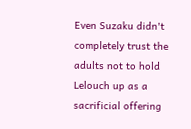Even Suzaku didn't completely trust the adults not to hold Lelouch up as a sacrificial offering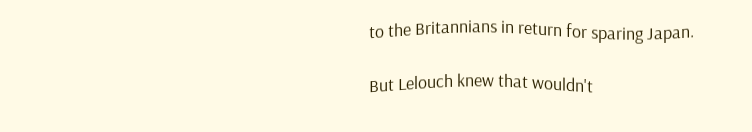to the Britannians in return for sparing Japan.

But Lelouch knew that wouldn't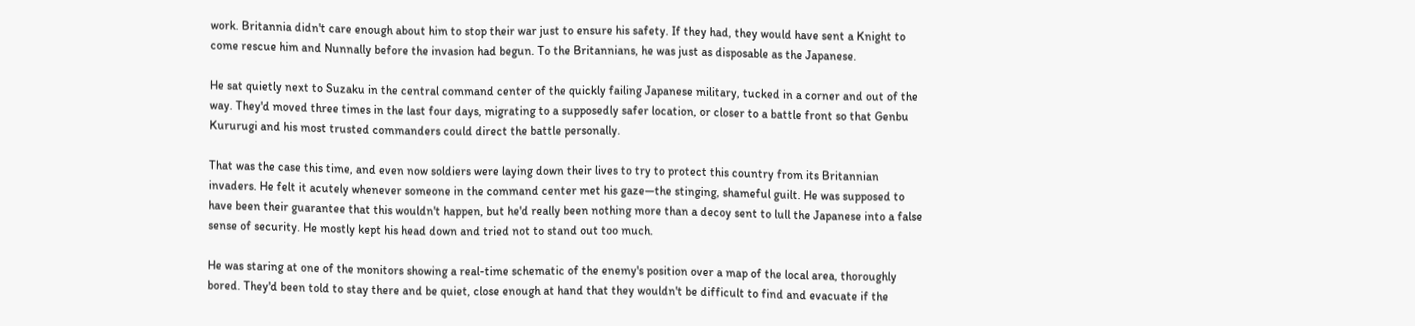work. Britannia didn't care enough about him to stop their war just to ensure his safety. If they had, they would have sent a Knight to come rescue him and Nunnally before the invasion had begun. To the Britannians, he was just as disposable as the Japanese.

He sat quietly next to Suzaku in the central command center of the quickly failing Japanese military, tucked in a corner and out of the way. They'd moved three times in the last four days, migrating to a supposedly safer location, or closer to a battle front so that Genbu Kururugi and his most trusted commanders could direct the battle personally.

That was the case this time, and even now soldiers were laying down their lives to try to protect this country from its Britannian invaders. He felt it acutely whenever someone in the command center met his gaze—the stinging, shameful guilt. He was supposed to have been their guarantee that this wouldn't happen, but he'd really been nothing more than a decoy sent to lull the Japanese into a false sense of security. He mostly kept his head down and tried not to stand out too much.

He was staring at one of the monitors showing a real-time schematic of the enemy's position over a map of the local area, thoroughly bored. They'd been told to stay there and be quiet, close enough at hand that they wouldn't be difficult to find and evacuate if the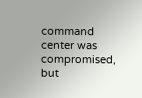command center was compromised, but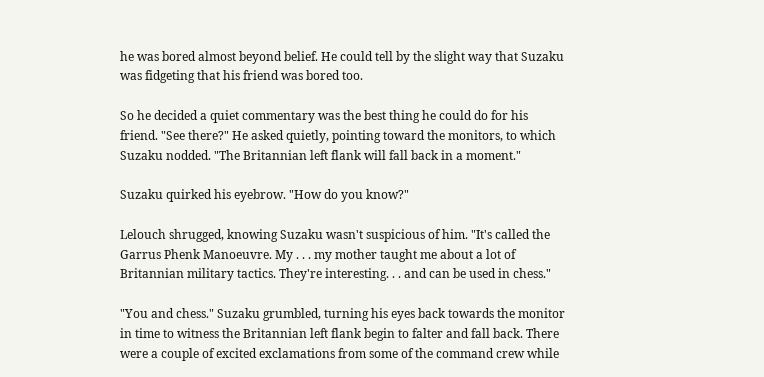he was bored almost beyond belief. He could tell by the slight way that Suzaku was fidgeting that his friend was bored too.

So he decided a quiet commentary was the best thing he could do for his friend. "See there?" He asked quietly, pointing toward the monitors, to which Suzaku nodded. "The Britannian left flank will fall back in a moment."

Suzaku quirked his eyebrow. "How do you know?"

Lelouch shrugged, knowing Suzaku wasn't suspicious of him. "It's called the Garrus Phenk Manoeuvre. My . . . my mother taught me about a lot of Britannian military tactics. They're interesting. . . and can be used in chess."

"You and chess." Suzaku grumbled, turning his eyes back towards the monitor in time to witness the Britannian left flank begin to falter and fall back. There were a couple of excited exclamations from some of the command crew while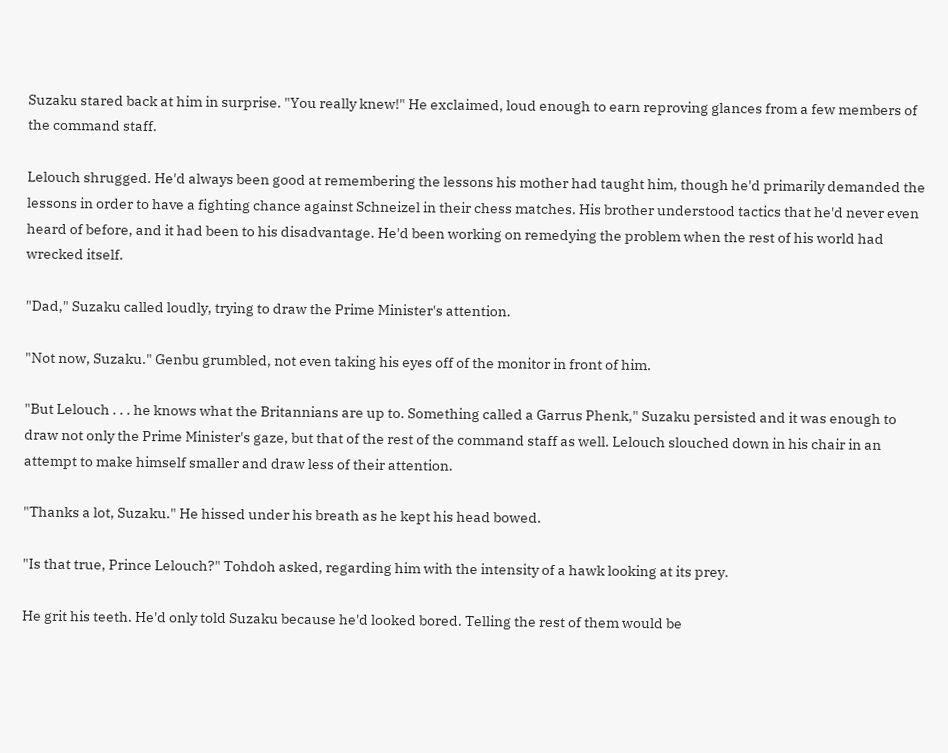Suzaku stared back at him in surprise. "You really knew!" He exclaimed, loud enough to earn reproving glances from a few members of the command staff.

Lelouch shrugged. He'd always been good at remembering the lessons his mother had taught him, though he'd primarily demanded the lessons in order to have a fighting chance against Schneizel in their chess matches. His brother understood tactics that he'd never even heard of before, and it had been to his disadvantage. He'd been working on remedying the problem when the rest of his world had wrecked itself.

"Dad," Suzaku called loudly, trying to draw the Prime Minister's attention.

"Not now, Suzaku." Genbu grumbled, not even taking his eyes off of the monitor in front of him.

"But Lelouch . . . he knows what the Britannians are up to. Something called a Garrus Phenk," Suzaku persisted and it was enough to draw not only the Prime Minister's gaze, but that of the rest of the command staff as well. Lelouch slouched down in his chair in an attempt to make himself smaller and draw less of their attention.

"Thanks a lot, Suzaku." He hissed under his breath as he kept his head bowed.

"Is that true, Prince Lelouch?" Tohdoh asked, regarding him with the intensity of a hawk looking at its prey.

He grit his teeth. He'd only told Suzaku because he'd looked bored. Telling the rest of them would be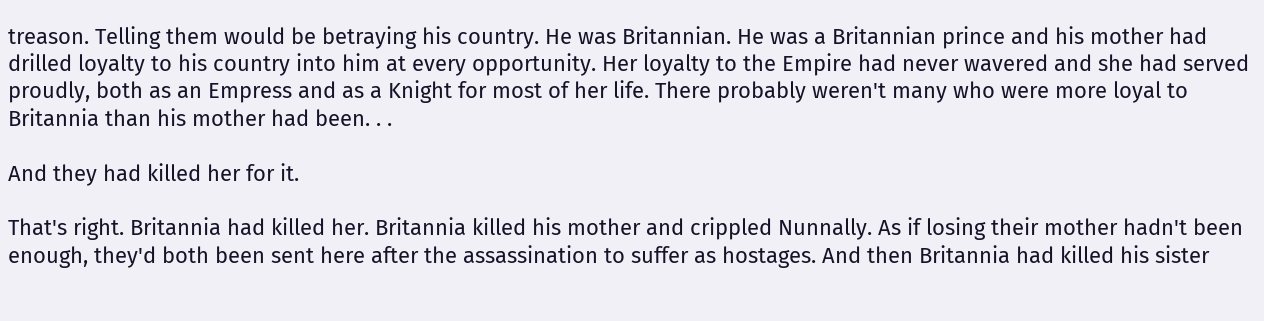treason. Telling them would be betraying his country. He was Britannian. He was a Britannian prince and his mother had drilled loyalty to his country into him at every opportunity. Her loyalty to the Empire had never wavered and she had served proudly, both as an Empress and as a Knight for most of her life. There probably weren't many who were more loyal to Britannia than his mother had been. . .

And they had killed her for it.

That's right. Britannia had killed her. Britannia killed his mother and crippled Nunnally. As if losing their mother hadn't been enough, they'd both been sent here after the assassination to suffer as hostages. And then Britannia had killed his sister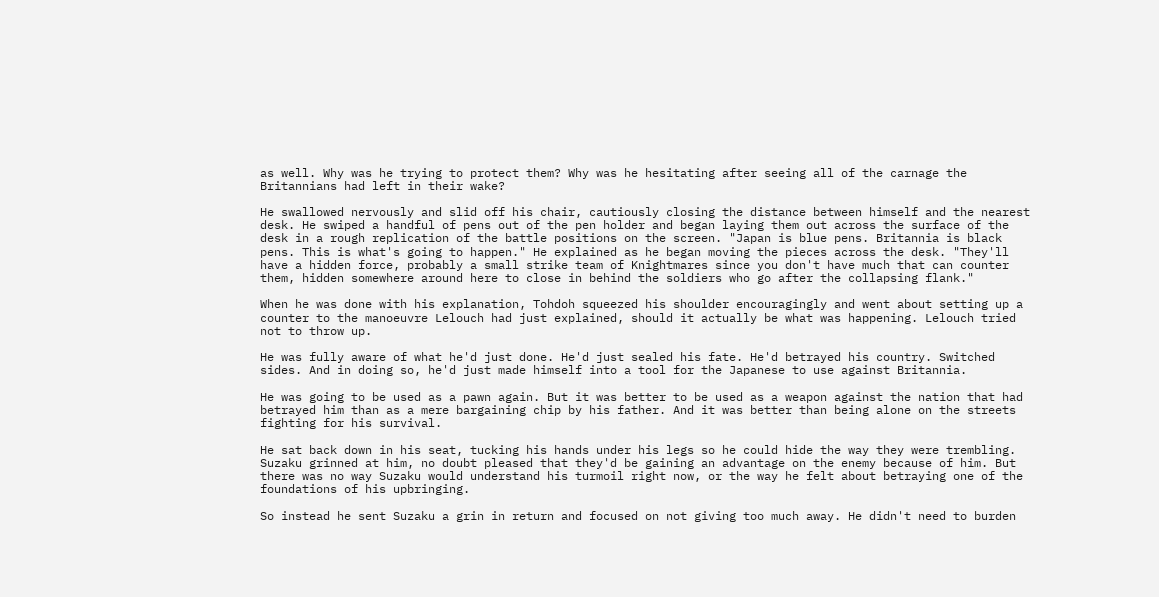as well. Why was he trying to protect them? Why was he hesitating after seeing all of the carnage the Britannians had left in their wake?

He swallowed nervously and slid off his chair, cautiously closing the distance between himself and the nearest desk. He swiped a handful of pens out of the pen holder and began laying them out across the surface of the desk in a rough replication of the battle positions on the screen. "Japan is blue pens. Britannia is black pens. This is what's going to happen." He explained as he began moving the pieces across the desk. "They'll have a hidden force, probably a small strike team of Knightmares since you don't have much that can counter them, hidden somewhere around here to close in behind the soldiers who go after the collapsing flank."

When he was done with his explanation, Tohdoh squeezed his shoulder encouragingly and went about setting up a counter to the manoeuvre Lelouch had just explained, should it actually be what was happening. Lelouch tried not to throw up.

He was fully aware of what he'd just done. He'd just sealed his fate. He'd betrayed his country. Switched sides. And in doing so, he'd just made himself into a tool for the Japanese to use against Britannia.

He was going to be used as a pawn again. But it was better to be used as a weapon against the nation that had betrayed him than as a mere bargaining chip by his father. And it was better than being alone on the streets fighting for his survival.

He sat back down in his seat, tucking his hands under his legs so he could hide the way they were trembling. Suzaku grinned at him, no doubt pleased that they'd be gaining an advantage on the enemy because of him. But there was no way Suzaku would understand his turmoil right now, or the way he felt about betraying one of the foundations of his upbringing.

So instead he sent Suzaku a grin in return and focused on not giving too much away. He didn't need to burden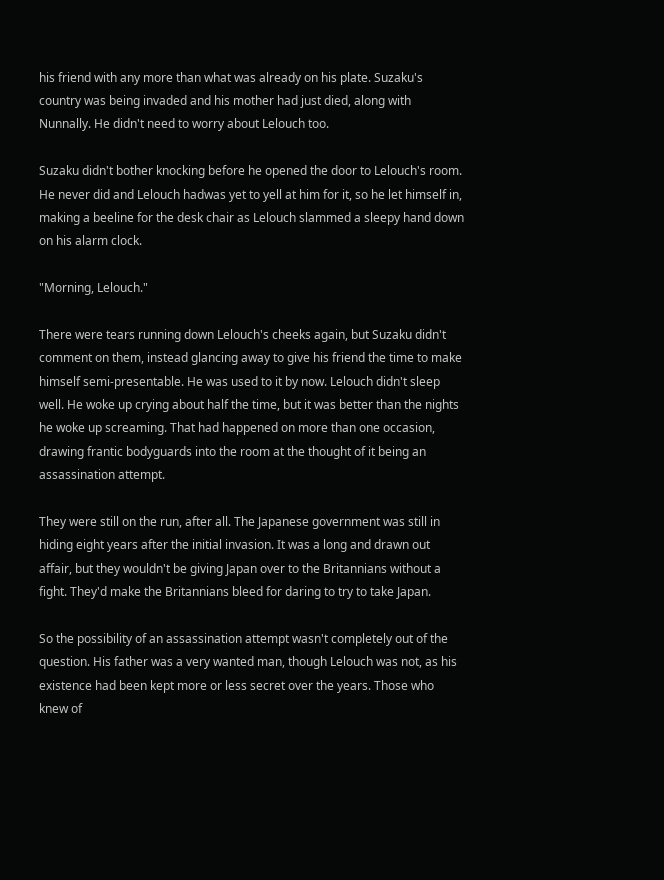his friend with any more than what was already on his plate. Suzaku's country was being invaded and his mother had just died, along with Nunnally. He didn't need to worry about Lelouch too.

Suzaku didn't bother knocking before he opened the door to Lelouch's room. He never did and Lelouch hadwas yet to yell at him for it, so he let himself in, making a beeline for the desk chair as Lelouch slammed a sleepy hand down on his alarm clock.

"Morning, Lelouch."

There were tears running down Lelouch's cheeks again, but Suzaku didn't comment on them, instead glancing away to give his friend the time to make himself semi-presentable. He was used to it by now. Lelouch didn't sleep well. He woke up crying about half the time, but it was better than the nights he woke up screaming. That had happened on more than one occasion, drawing frantic bodyguards into the room at the thought of it being an assassination attempt.

They were still on the run, after all. The Japanese government was still in hiding eight years after the initial invasion. It was a long and drawn out affair, but they wouldn't be giving Japan over to the Britannians without a fight. They'd make the Britannians bleed for daring to try to take Japan.

So the possibility of an assassination attempt wasn't completely out of the question. His father was a very wanted man, though Lelouch was not, as his existence had been kept more or less secret over the years. Those who knew of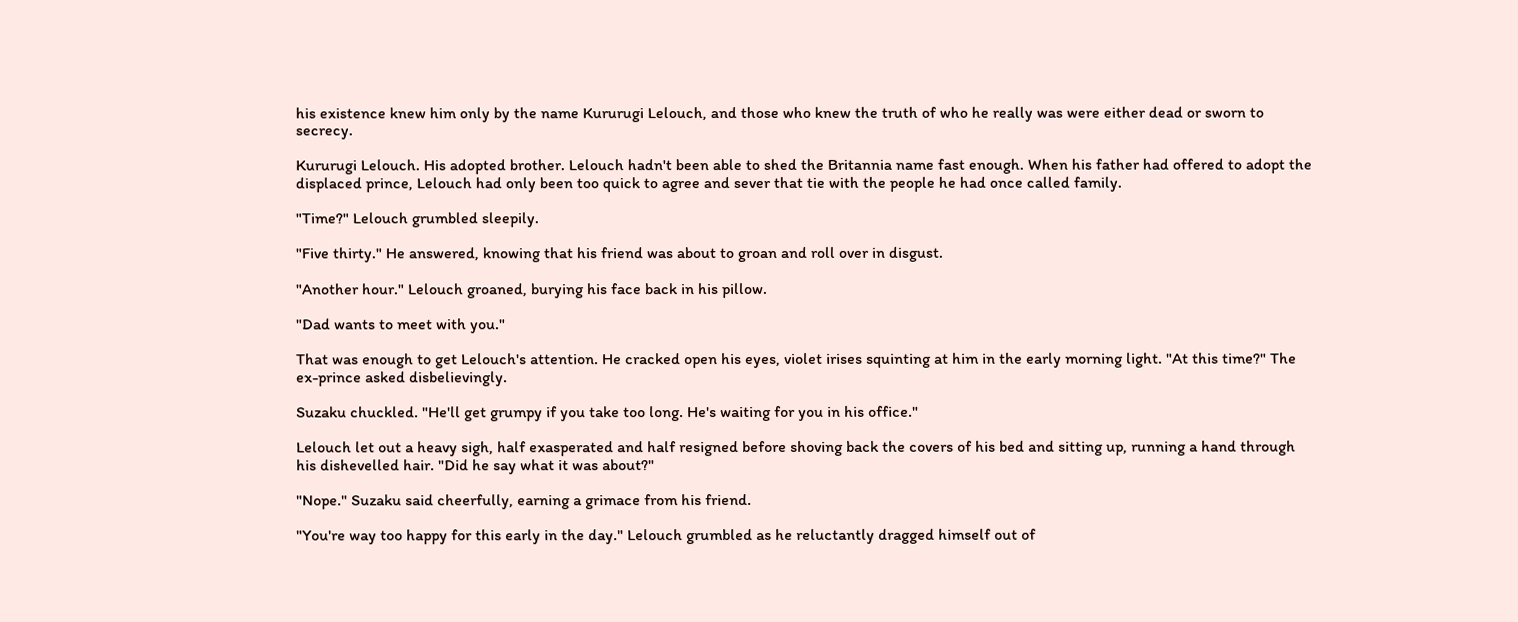his existence knew him only by the name Kururugi Lelouch, and those who knew the truth of who he really was were either dead or sworn to secrecy.

Kururugi Lelouch. His adopted brother. Lelouch hadn't been able to shed the Britannia name fast enough. When his father had offered to adopt the displaced prince, Lelouch had only been too quick to agree and sever that tie with the people he had once called family.

"Time?" Lelouch grumbled sleepily.

"Five thirty." He answered, knowing that his friend was about to groan and roll over in disgust.

"Another hour." Lelouch groaned, burying his face back in his pillow.

"Dad wants to meet with you."

That was enough to get Lelouch's attention. He cracked open his eyes, violet irises squinting at him in the early morning light. "At this time?" The ex-prince asked disbelievingly.

Suzaku chuckled. "He'll get grumpy if you take too long. He's waiting for you in his office."

Lelouch let out a heavy sigh, half exasperated and half resigned before shoving back the covers of his bed and sitting up, running a hand through his dishevelled hair. "Did he say what it was about?"

"Nope." Suzaku said cheerfully, earning a grimace from his friend.

"You're way too happy for this early in the day." Lelouch grumbled as he reluctantly dragged himself out of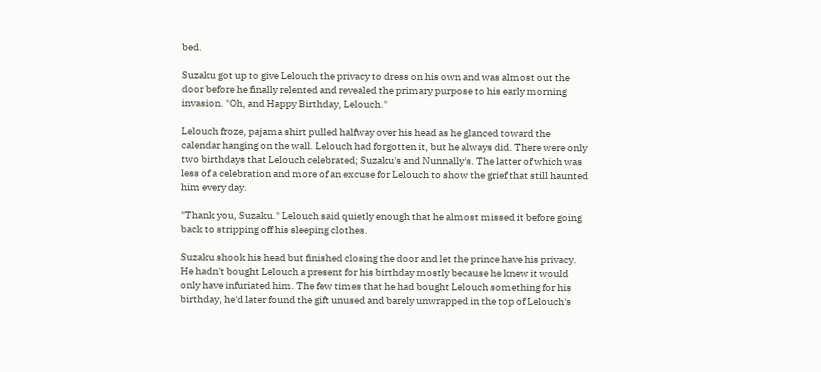bed.

Suzaku got up to give Lelouch the privacy to dress on his own and was almost out the door before he finally relented and revealed the primary purpose to his early morning invasion. "Oh, and Happy Birthday, Lelouch."

Lelouch froze, pajama shirt pulled halfway over his head as he glanced toward the calendar hanging on the wall. Lelouch had forgotten it, but he always did. There were only two birthdays that Lelouch celebrated; Suzaku's and Nunnally's. The latter of which was less of a celebration and more of an excuse for Lelouch to show the grief that still haunted him every day.

"Thank you, Suzaku." Lelouch said quietly enough that he almost missed it before going back to stripping off his sleeping clothes.

Suzaku shook his head but finished closing the door and let the prince have his privacy. He hadn't bought Lelouch a present for his birthday mostly because he knew it would only have infuriated him. The few times that he had bought Lelouch something for his birthday, he'd later found the gift unused and barely unwrapped in the top of Lelouch's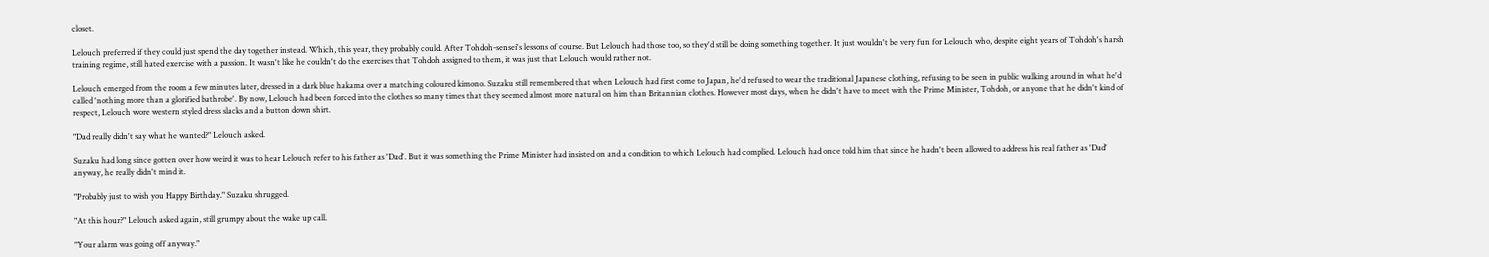closet.

Lelouch preferred if they could just spend the day together instead. Which, this year, they probably could. After Tohdoh-sensei's lessons of course. But Lelouch had those too, so they'd still be doing something together. It just wouldn't be very fun for Lelouch who, despite eight years of Tohdoh's harsh training regime, still hated exercise with a passion. It wasn't like he couldn't do the exercises that Tohdoh assigned to them, it was just that Lelouch would rather not.

Lelouch emerged from the room a few minutes later, dressed in a dark blue hakama over a matching coloured kimono. Suzaku still remembered that when Lelouch had first come to Japan, he'd refused to wear the traditional Japanese clothing, refusing to be seen in public walking around in what he'd called 'nothing more than a glorified bathrobe'. By now, Lelouch had been forced into the clothes so many times that they seemed almost more natural on him than Britannian clothes. However most days, when he didn't have to meet with the Prime Minister, Tohdoh, or anyone that he didn't kind of respect, Lelouch wore western styled dress slacks and a button down shirt.

"Dad really didn't say what he wanted?" Lelouch asked.

Suzaku had long since gotten over how weird it was to hear Lelouch refer to his father as 'Dad'. But it was something the Prime Minister had insisted on and a condition to which Lelouch had complied. Lelouch had once told him that since he hadn't been allowed to address his real father as 'Dad' anyway, he really didn't mind it.

"Probably just to wish you Happy Birthday." Suzaku shrugged.

"At this hour?" Lelouch asked again, still grumpy about the wake up call.

"Your alarm was going off anyway."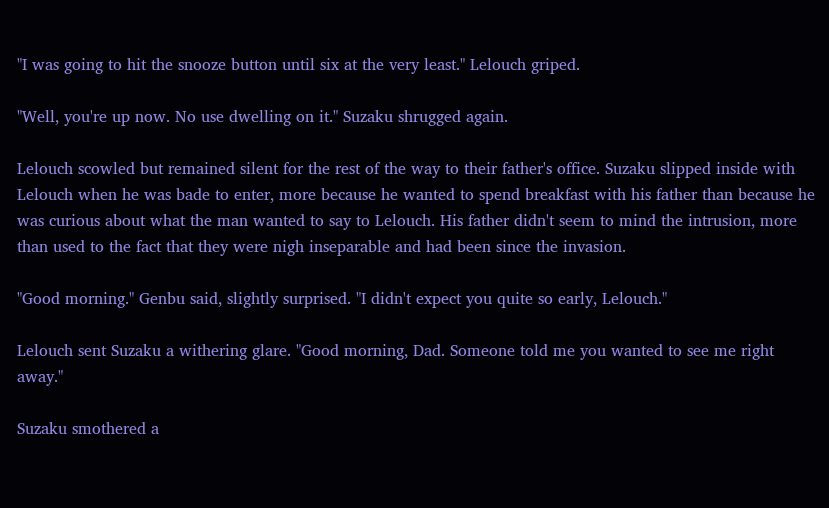"I was going to hit the snooze button until six at the very least." Lelouch griped.

"Well, you're up now. No use dwelling on it." Suzaku shrugged again.

Lelouch scowled but remained silent for the rest of the way to their father's office. Suzaku slipped inside with Lelouch when he was bade to enter, more because he wanted to spend breakfast with his father than because he was curious about what the man wanted to say to Lelouch. His father didn't seem to mind the intrusion, more than used to the fact that they were nigh inseparable and had been since the invasion.

"Good morning." Genbu said, slightly surprised. "I didn't expect you quite so early, Lelouch."

Lelouch sent Suzaku a withering glare. "Good morning, Dad. Someone told me you wanted to see me right away."

Suzaku smothered a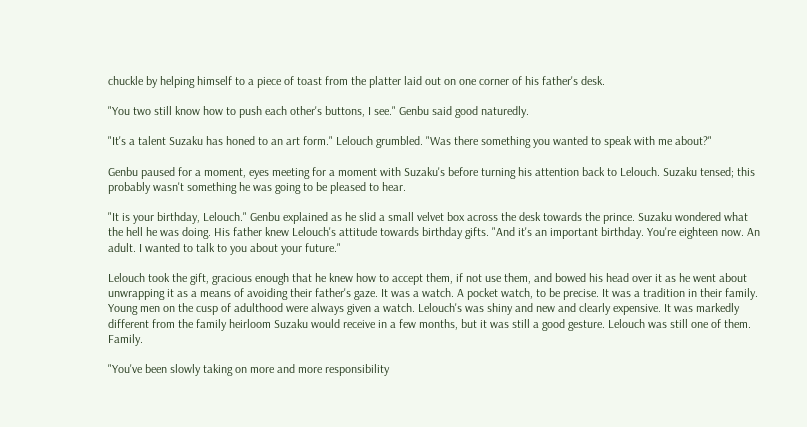chuckle by helping himself to a piece of toast from the platter laid out on one corner of his father's desk.

"You two still know how to push each other's buttons, I see." Genbu said good naturedly.

"It's a talent Suzaku has honed to an art form." Lelouch grumbled. "Was there something you wanted to speak with me about?"

Genbu paused for a moment, eyes meeting for a moment with Suzaku's before turning his attention back to Lelouch. Suzaku tensed; this probably wasn't something he was going to be pleased to hear.

"It is your birthday, Lelouch." Genbu explained as he slid a small velvet box across the desk towards the prince. Suzaku wondered what the hell he was doing. His father knew Lelouch's attitude towards birthday gifts. "And it's an important birthday. You're eighteen now. An adult. I wanted to talk to you about your future."

Lelouch took the gift, gracious enough that he knew how to accept them, if not use them, and bowed his head over it as he went about unwrapping it as a means of avoiding their father's gaze. It was a watch. A pocket watch, to be precise. It was a tradition in their family. Young men on the cusp of adulthood were always given a watch. Lelouch's was shiny and new and clearly expensive. It was markedly different from the family heirloom Suzaku would receive in a few months, but it was still a good gesture. Lelouch was still one of them. Family.

"You've been slowly taking on more and more responsibility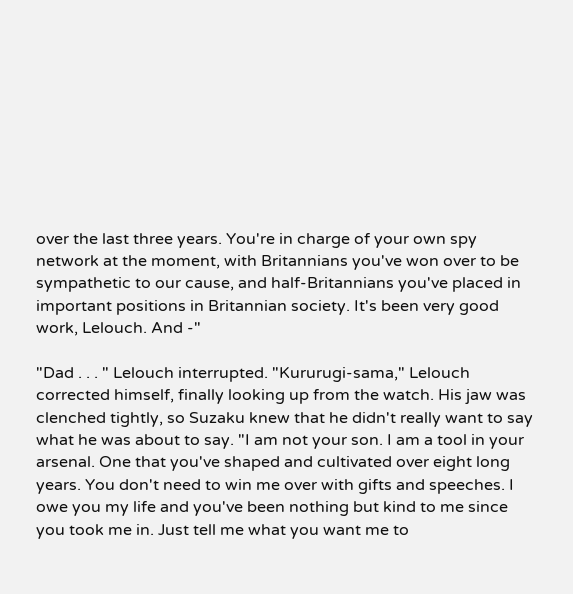over the last three years. You're in charge of your own spy network at the moment, with Britannians you've won over to be sympathetic to our cause, and half-Britannians you've placed in important positions in Britannian society. It's been very good work, Lelouch. And -"

"Dad . . . " Lelouch interrupted. "Kururugi-sama," Lelouch corrected himself, finally looking up from the watch. His jaw was clenched tightly, so Suzaku knew that he didn't really want to say what he was about to say. "I am not your son. I am a tool in your arsenal. One that you've shaped and cultivated over eight long years. You don't need to win me over with gifts and speeches. I owe you my life and you've been nothing but kind to me since you took me in. Just tell me what you want me to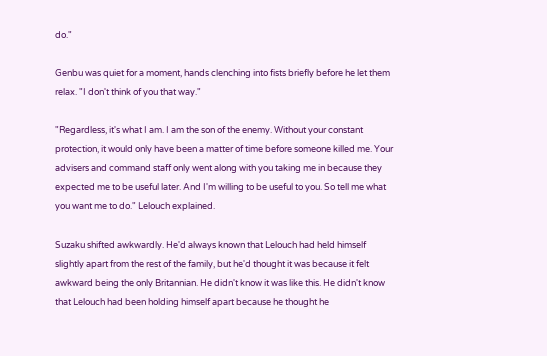do."

Genbu was quiet for a moment, hands clenching into fists briefly before he let them relax. "I don't think of you that way."

"Regardless, it's what I am. I am the son of the enemy. Without your constant protection, it would only have been a matter of time before someone killed me. Your advisers and command staff only went along with you taking me in because they expected me to be useful later. And I'm willing to be useful to you. So tell me what you want me to do." Lelouch explained.

Suzaku shifted awkwardly. He'd always known that Lelouch had held himself slightly apart from the rest of the family, but he'd thought it was because it felt awkward being the only Britannian. He didn't know it was like this. He didn't know that Lelouch had been holding himself apart because he thought he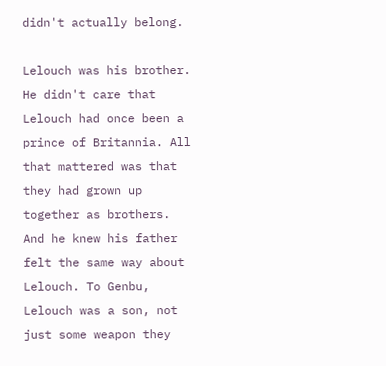didn't actually belong.

Lelouch was his brother. He didn't care that Lelouch had once been a prince of Britannia. All that mattered was that they had grown up together as brothers. And he knew his father felt the same way about Lelouch. To Genbu, Lelouch was a son, not just some weapon they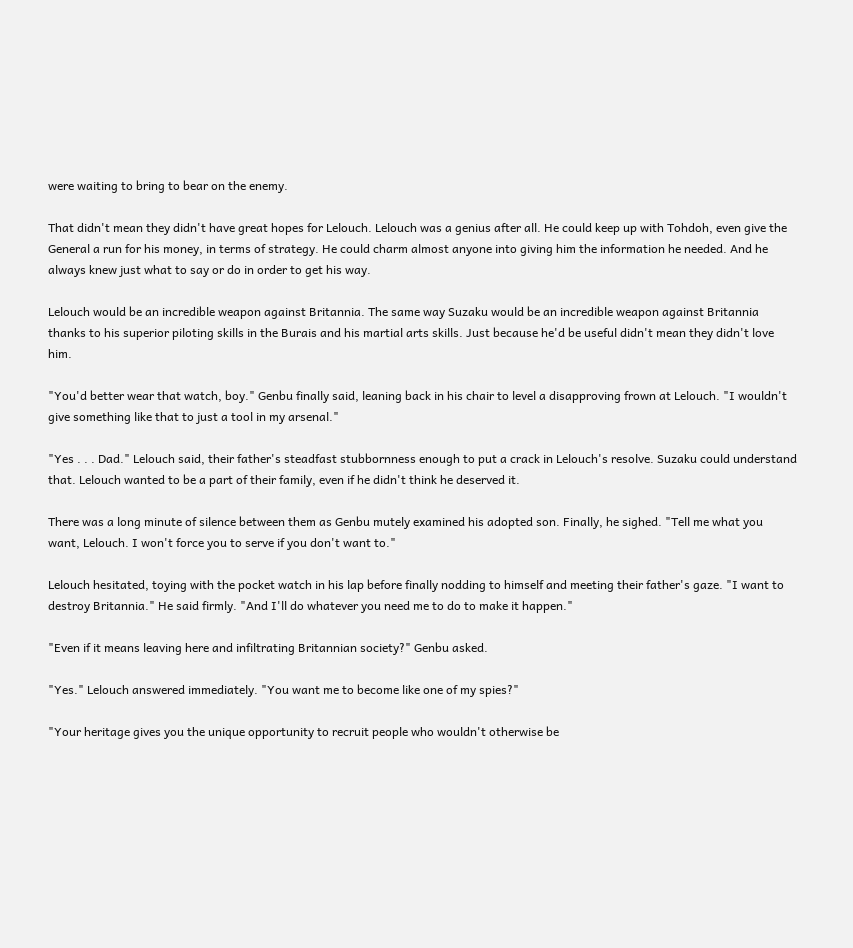were waiting to bring to bear on the enemy.

That didn't mean they didn't have great hopes for Lelouch. Lelouch was a genius after all. He could keep up with Tohdoh, even give the General a run for his money, in terms of strategy. He could charm almost anyone into giving him the information he needed. And he always knew just what to say or do in order to get his way.

Lelouch would be an incredible weapon against Britannia. The same way Suzaku would be an incredible weapon against Britannia thanks to his superior piloting skills in the Burais and his martial arts skills. Just because he'd be useful didn't mean they didn't love him.

"You'd better wear that watch, boy." Genbu finally said, leaning back in his chair to level a disapproving frown at Lelouch. "I wouldn't give something like that to just a tool in my arsenal."

"Yes . . . Dad." Lelouch said, their father's steadfast stubbornness enough to put a crack in Lelouch's resolve. Suzaku could understand that. Lelouch wanted to be a part of their family, even if he didn't think he deserved it.

There was a long minute of silence between them as Genbu mutely examined his adopted son. Finally, he sighed. "Tell me what you want, Lelouch. I won't force you to serve if you don't want to."

Lelouch hesitated, toying with the pocket watch in his lap before finally nodding to himself and meeting their father's gaze. "I want to destroy Britannia." He said firmly. "And I'll do whatever you need me to do to make it happen."

"Even if it means leaving here and infiltrating Britannian society?" Genbu asked.

"Yes." Lelouch answered immediately. "You want me to become like one of my spies?"

"Your heritage gives you the unique opportunity to recruit people who wouldn't otherwise be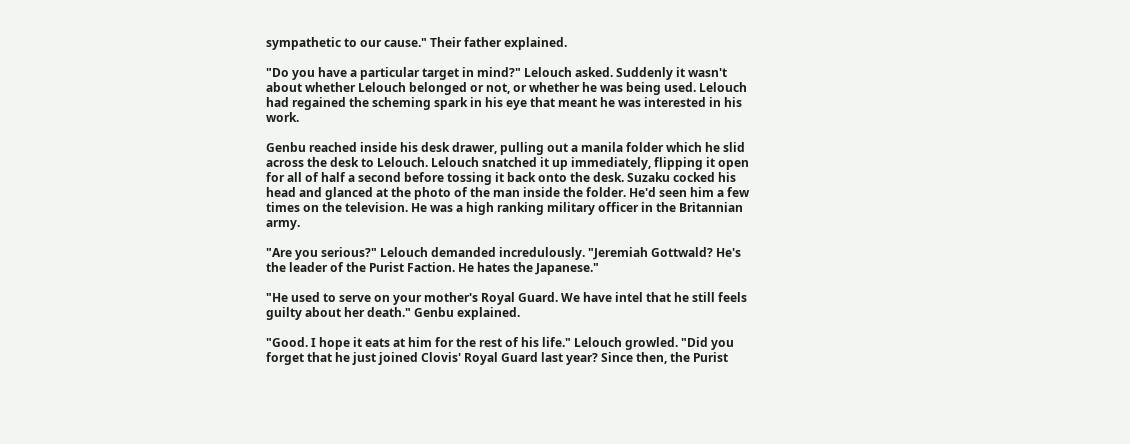sympathetic to our cause." Their father explained.

"Do you have a particular target in mind?" Lelouch asked. Suddenly it wasn't about whether Lelouch belonged or not, or whether he was being used. Lelouch had regained the scheming spark in his eye that meant he was interested in his work.

Genbu reached inside his desk drawer, pulling out a manila folder which he slid across the desk to Lelouch. Lelouch snatched it up immediately, flipping it open for all of half a second before tossing it back onto the desk. Suzaku cocked his head and glanced at the photo of the man inside the folder. He'd seen him a few times on the television. He was a high ranking military officer in the Britannian army.

"Are you serious?" Lelouch demanded incredulously. "Jeremiah Gottwald? He's the leader of the Purist Faction. He hates the Japanese."

"He used to serve on your mother's Royal Guard. We have intel that he still feels guilty about her death." Genbu explained.

"Good. I hope it eats at him for the rest of his life." Lelouch growled. "Did you forget that he just joined Clovis' Royal Guard last year? Since then, the Purist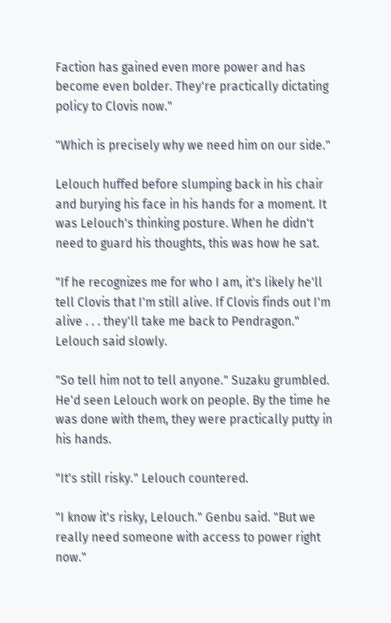Faction has gained even more power and has become even bolder. They're practically dictating policy to Clovis now."

"Which is precisely why we need him on our side."

Lelouch huffed before slumping back in his chair and burying his face in his hands for a moment. It was Lelouch's thinking posture. When he didn't need to guard his thoughts, this was how he sat.

"If he recognizes me for who I am, it's likely he'll tell Clovis that I'm still alive. If Clovis finds out I'm alive . . . they'll take me back to Pendragon." Lelouch said slowly.

"So tell him not to tell anyone." Suzaku grumbled. He'd seen Lelouch work on people. By the time he was done with them, they were practically putty in his hands.

"It's still risky." Lelouch countered.

"I know it's risky, Lelouch." Genbu said. "But we really need someone with access to power right now."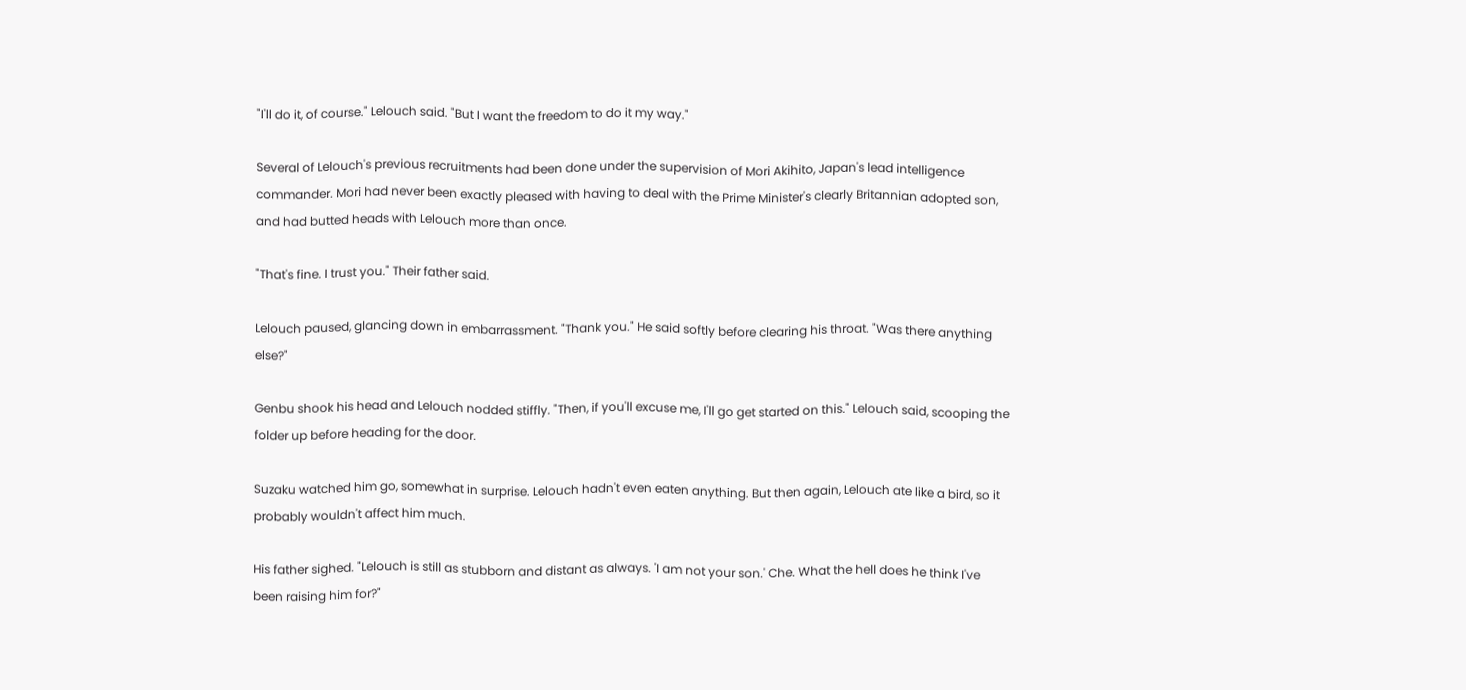"I'll do it, of course." Lelouch said. "But I want the freedom to do it my way."

Several of Lelouch's previous recruitments had been done under the supervision of Mori Akihito, Japan's lead intelligence commander. Mori had never been exactly pleased with having to deal with the Prime Minister's clearly Britannian adopted son, and had butted heads with Lelouch more than once.

"That's fine. I trust you." Their father said.

Lelouch paused, glancing down in embarrassment. "Thank you." He said softly before clearing his throat. "Was there anything else?"

Genbu shook his head and Lelouch nodded stiffly. "Then, if you'll excuse me, I'll go get started on this." Lelouch said, scooping the folder up before heading for the door.

Suzaku watched him go, somewhat in surprise. Lelouch hadn't even eaten anything. But then again, Lelouch ate like a bird, so it probably wouldn't affect him much.

His father sighed. "Lelouch is still as stubborn and distant as always. 'I am not your son.' Che. What the hell does he think I've been raising him for?"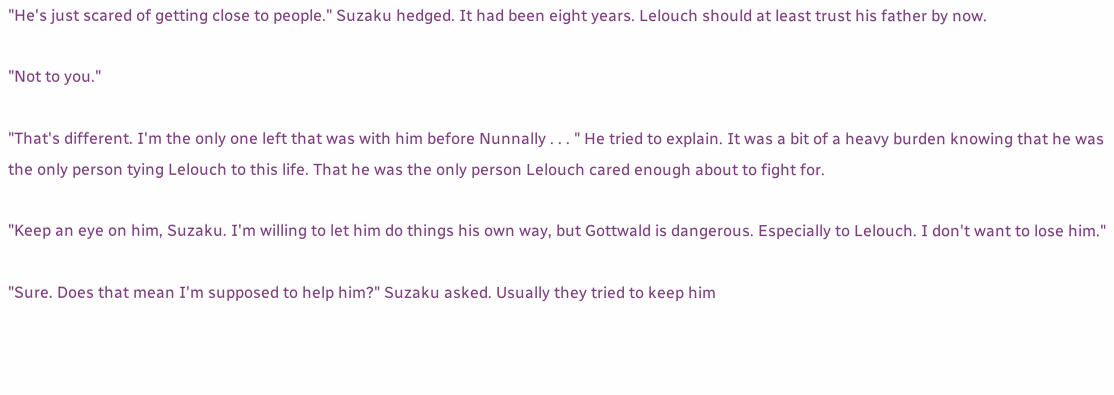"He's just scared of getting close to people." Suzaku hedged. It had been eight years. Lelouch should at least trust his father by now.

"Not to you."

"That's different. I'm the only one left that was with him before Nunnally . . . " He tried to explain. It was a bit of a heavy burden knowing that he was the only person tying Lelouch to this life. That he was the only person Lelouch cared enough about to fight for.

"Keep an eye on him, Suzaku. I'm willing to let him do things his own way, but Gottwald is dangerous. Especially to Lelouch. I don't want to lose him."

"Sure. Does that mean I'm supposed to help him?" Suzaku asked. Usually they tried to keep him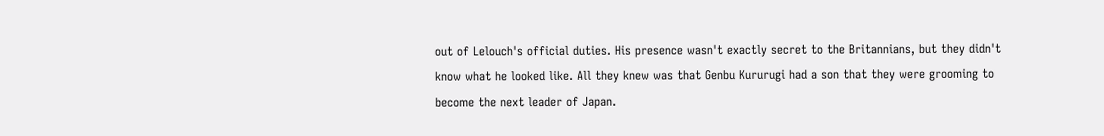out of Lelouch's official duties. His presence wasn't exactly secret to the Britannians, but they didn't know what he looked like. All they knew was that Genbu Kururugi had a son that they were grooming to become the next leader of Japan.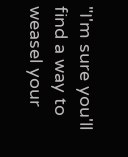"I'm sure you'll find a way to weasel your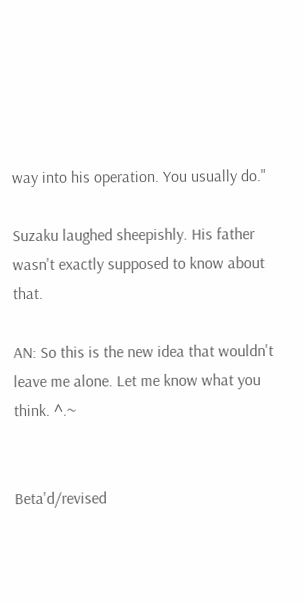way into his operation. You usually do."

Suzaku laughed sheepishly. His father wasn't exactly supposed to know about that.

AN: So this is the new idea that wouldn't leave me alone. Let me know what you think. ^.~


Beta'd/revised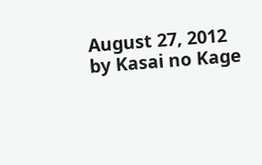August 27, 2012 by Kasai no Kage